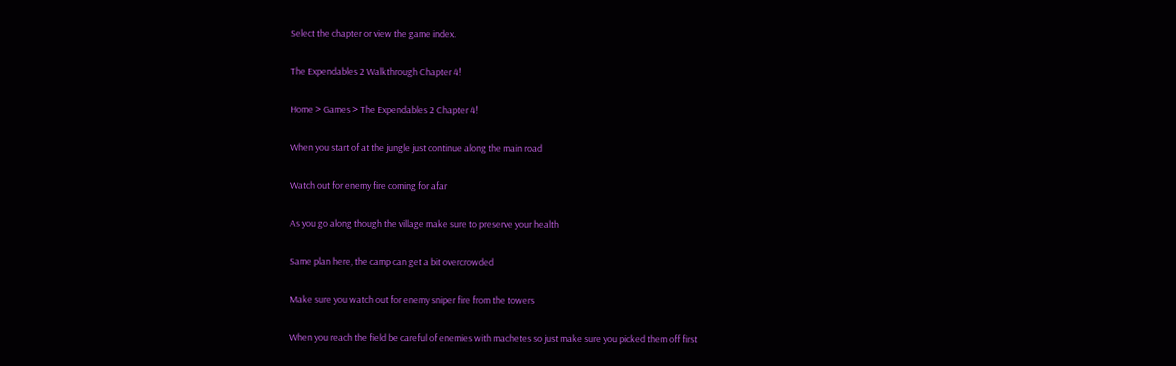Select the chapter or view the game index.

The Expendables 2 Walkthrough Chapter 4!

Home > Games > The Expendables 2 Chapter 4!

When you start of at the jungle just continue along the main road

Watch out for enemy fire coming for afar

As you go along though the village make sure to preserve your health

Same plan here, the camp can get a bit overcrowded

Make sure you watch out for enemy sniper fire from the towers

When you reach the field be careful of enemies with machetes so just make sure you picked them off first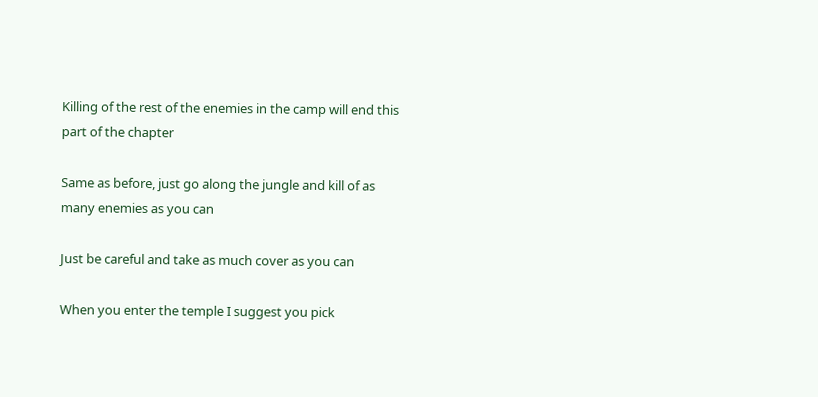Killing of the rest of the enemies in the camp will end this part of the chapter

Same as before, just go along the jungle and kill of as many enemies as you can

Just be careful and take as much cover as you can

When you enter the temple I suggest you pick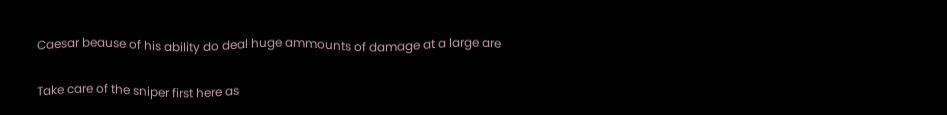Caesar beause of his ability do deal huge ammounts of damage at a large are

Take care of the sniper first here as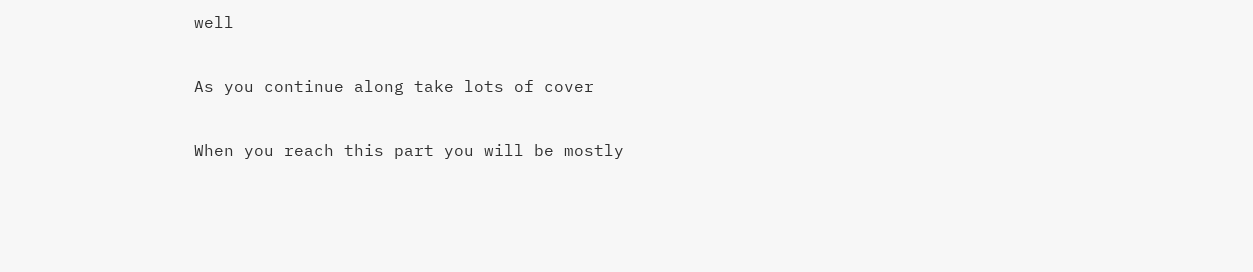well

As you continue along take lots of cover

When you reach this part you will be mostly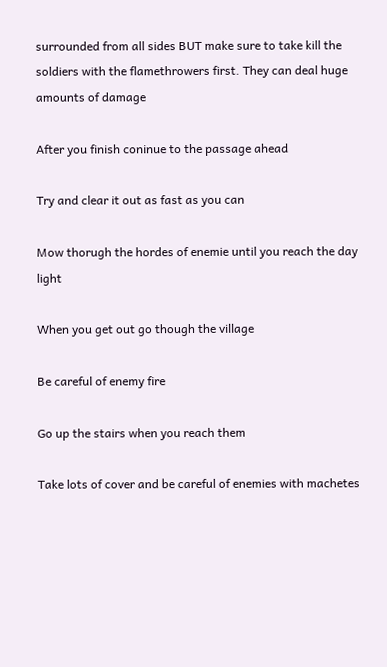surrounded from all sides BUT make sure to take kill the soldiers with the flamethrowers first. They can deal huge amounts of damage

After you finish coninue to the passage ahead

Try and clear it out as fast as you can

Mow thorugh the hordes of enemie until you reach the day light

When you get out go though the village

Be careful of enemy fire

Go up the stairs when you reach them

Take lots of cover and be careful of enemies with machetes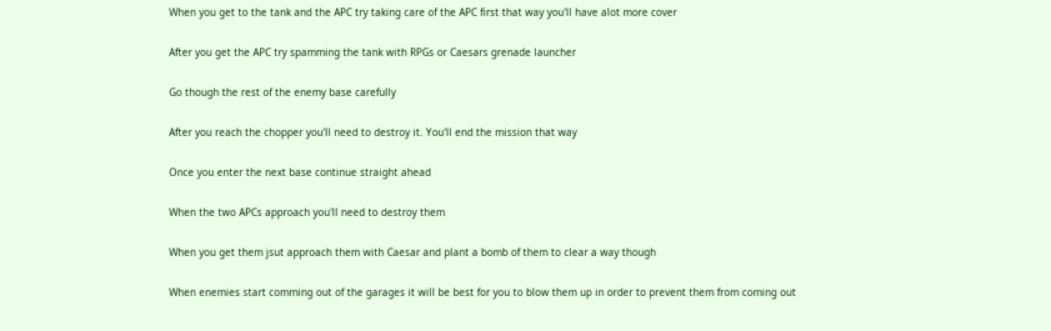When you get to the tank and the APC try taking care of the APC first that way you'll have alot more cover

After you get the APC try spamming the tank with RPGs or Caesars grenade launcher

Go though the rest of the enemy base carefully

After you reach the chopper you'll need to destroy it. You'll end the mission that way

Once you enter the next base continue straight ahead

When the two APCs approach you'll need to destroy them

When you get them jsut approach them with Caesar and plant a bomb of them to clear a way though

When enemies start comming out of the garages it will be best for you to blow them up in order to prevent them from coming out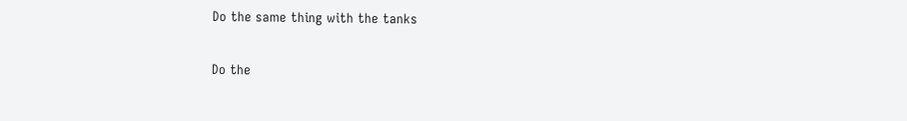Do the same thing with the tanks

Do the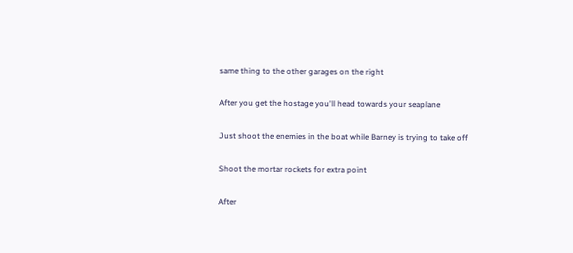same thing to the other garages on the right

After you get the hostage you'll head towards your seaplane

Just shoot the enemies in the boat while Barney is trying to take off

Shoot the mortar rockets for extra point

After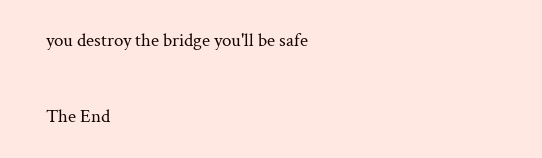you destroy the bridge you'll be safe

The End